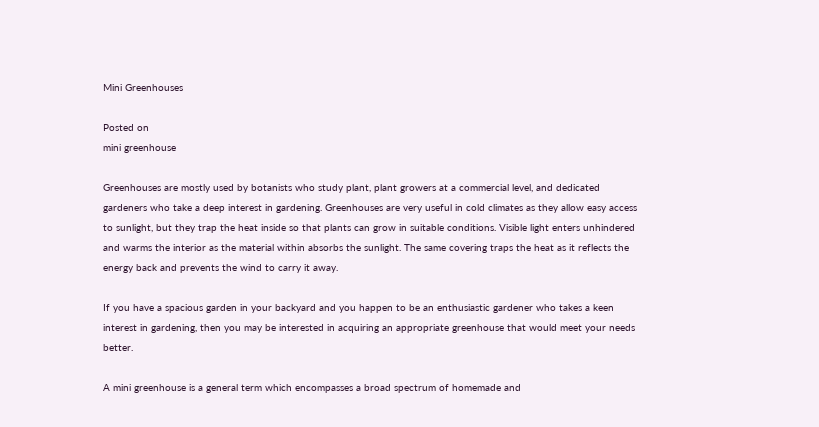Mini Greenhouses

Posted on
mini greenhouse

Greenhouses are mostly used by botanists who study plant, plant growers at a commercial level, and dedicated gardeners who take a deep interest in gardening. Greenhouses are very useful in cold climates as they allow easy access to sunlight, but they trap the heat inside so that plants can grow in suitable conditions. Visible light enters unhindered and warms the interior as the material within absorbs the sunlight. The same covering traps the heat as it reflects the energy back and prevents the wind to carry it away.

If you have a spacious garden in your backyard and you happen to be an enthusiastic gardener who takes a keen interest in gardening, then you may be interested in acquiring an appropriate greenhouse that would meet your needs better.

A mini greenhouse is a general term which encompasses a broad spectrum of homemade and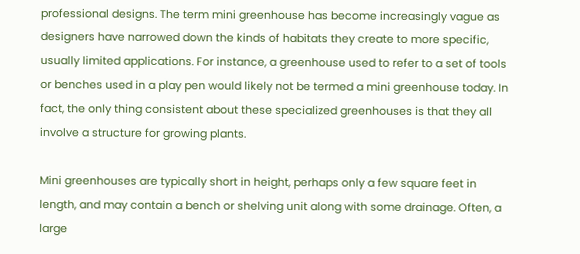professional designs. The term mini greenhouse has become increasingly vague as designers have narrowed down the kinds of habitats they create to more specific, usually limited applications. For instance, a greenhouse used to refer to a set of tools or benches used in a play pen would likely not be termed a mini greenhouse today. In fact, the only thing consistent about these specialized greenhouses is that they all involve a structure for growing plants.

Mini greenhouses are typically short in height, perhaps only a few square feet in length, and may contain a bench or shelving unit along with some drainage. Often, a large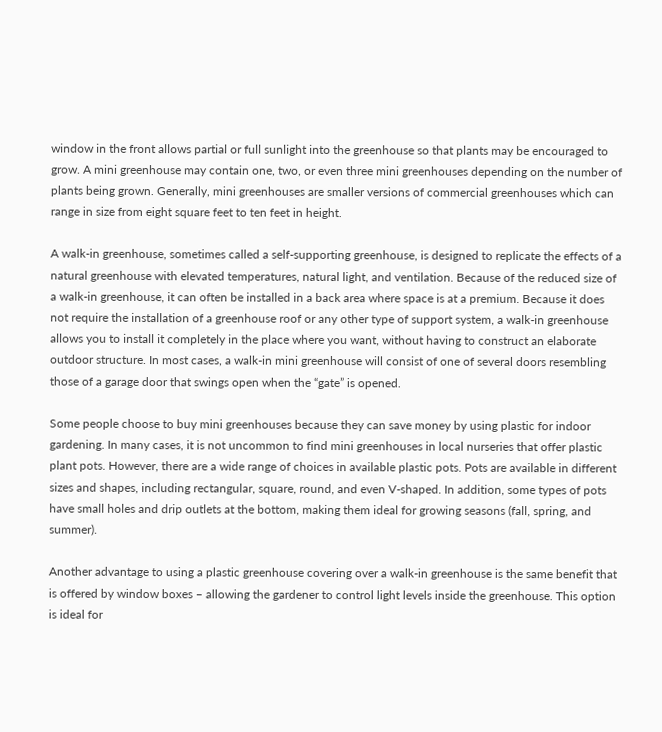window in the front allows partial or full sunlight into the greenhouse so that plants may be encouraged to grow. A mini greenhouse may contain one, two, or even three mini greenhouses depending on the number of plants being grown. Generally, mini greenhouses are smaller versions of commercial greenhouses which can range in size from eight square feet to ten feet in height.

A walk-in greenhouse, sometimes called a self-supporting greenhouse, is designed to replicate the effects of a natural greenhouse with elevated temperatures, natural light, and ventilation. Because of the reduced size of a walk-in greenhouse, it can often be installed in a back area where space is at a premium. Because it does not require the installation of a greenhouse roof or any other type of support system, a walk-in greenhouse allows you to install it completely in the place where you want, without having to construct an elaborate outdoor structure. In most cases, a walk-in mini greenhouse will consist of one of several doors resembling those of a garage door that swings open when the “gate” is opened.

Some people choose to buy mini greenhouses because they can save money by using plastic for indoor gardening. In many cases, it is not uncommon to find mini greenhouses in local nurseries that offer plastic plant pots. However, there are a wide range of choices in available plastic pots. Pots are available in different sizes and shapes, including rectangular, square, round, and even V-shaped. In addition, some types of pots have small holes and drip outlets at the bottom, making them ideal for growing seasons (fall, spring, and summer).

Another advantage to using a plastic greenhouse covering over a walk-in greenhouse is the same benefit that is offered by window boxes – allowing the gardener to control light levels inside the greenhouse. This option is ideal for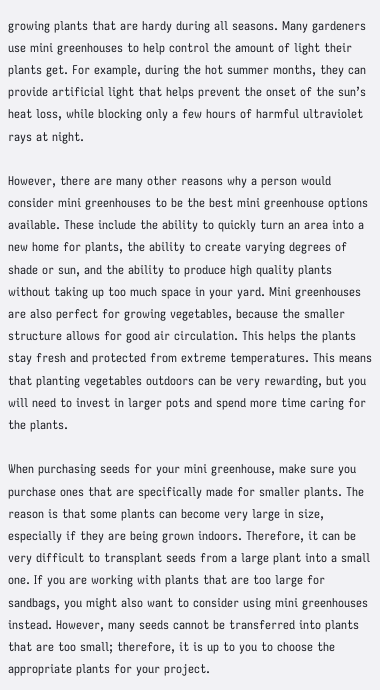growing plants that are hardy during all seasons. Many gardeners use mini greenhouses to help control the amount of light their plants get. For example, during the hot summer months, they can provide artificial light that helps prevent the onset of the sun’s heat loss, while blocking only a few hours of harmful ultraviolet rays at night.

However, there are many other reasons why a person would consider mini greenhouses to be the best mini greenhouse options available. These include the ability to quickly turn an area into a new home for plants, the ability to create varying degrees of shade or sun, and the ability to produce high quality plants without taking up too much space in your yard. Mini greenhouses are also perfect for growing vegetables, because the smaller structure allows for good air circulation. This helps the plants stay fresh and protected from extreme temperatures. This means that planting vegetables outdoors can be very rewarding, but you will need to invest in larger pots and spend more time caring for the plants.

When purchasing seeds for your mini greenhouse, make sure you purchase ones that are specifically made for smaller plants. The reason is that some plants can become very large in size, especially if they are being grown indoors. Therefore, it can be very difficult to transplant seeds from a large plant into a small one. If you are working with plants that are too large for sandbags, you might also want to consider using mini greenhouses instead. However, many seeds cannot be transferred into plants that are too small; therefore, it is up to you to choose the appropriate plants for your project.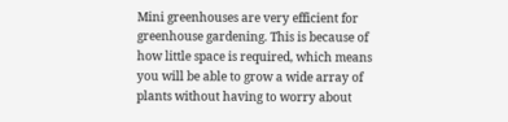Mini greenhouses are very efficient for greenhouse gardening. This is because of how little space is required, which means you will be able to grow a wide array of plants without having to worry about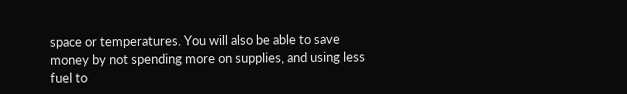space or temperatures. You will also be able to save money by not spending more on supplies, and using less fuel to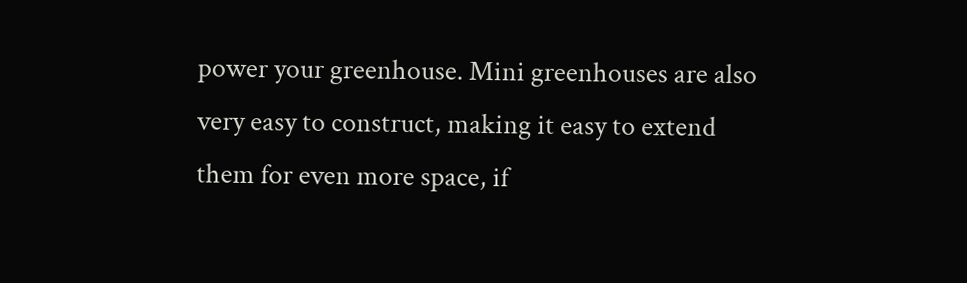power your greenhouse. Mini greenhouses are also very easy to construct, making it easy to extend them for even more space, if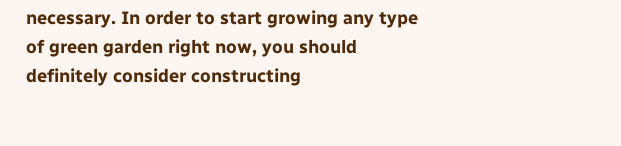necessary. In order to start growing any type of green garden right now, you should definitely consider constructing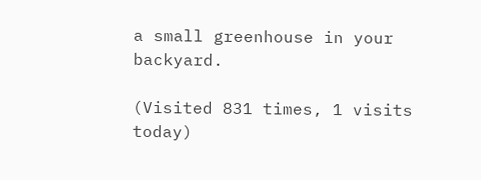a small greenhouse in your backyard.

(Visited 831 times, 1 visits today)